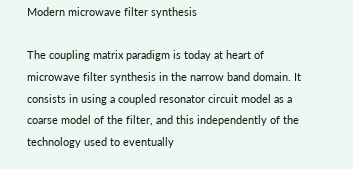Modern microwave filter synthesis

The coupling matrix paradigm is today at heart of microwave filter synthesis in the narrow band domain. It consists in using a coupled resonator circuit model as a coarse model of the filter, and this independently of the technology used to eventually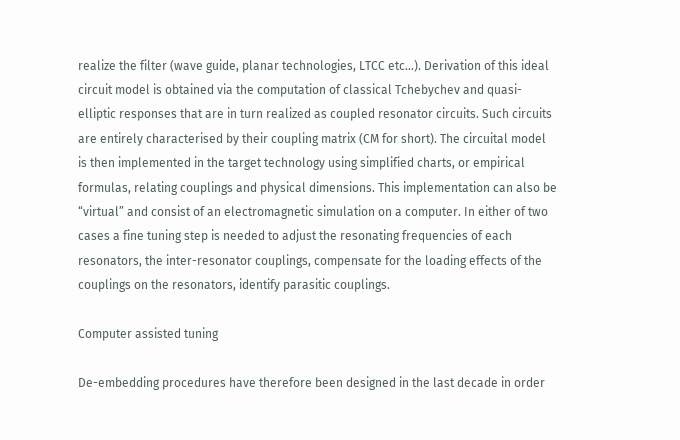realize the filter (wave guide, planar technologies, LTCC etc…). Derivation of this ideal circuit model is obtained via the computation of classical Tchebychev and quasi-elliptic responses that are in turn realized as coupled resonator circuits. Such circuits are entirely characterised by their coupling matrix (CM for short). The circuital model is then implemented in the target technology using simplified charts, or empirical formulas, relating couplings and physical dimensions. This implementation can also be “virtual” and consist of an electromagnetic simulation on a computer. In either of two cases a fine tuning step is needed to adjust the resonating frequencies of each resonators, the inter-resonator couplings, compensate for the loading effects of the couplings on the resonators, identify parasitic couplings.

Computer assisted tuning

De-embedding procedures have therefore been designed in the last decade in order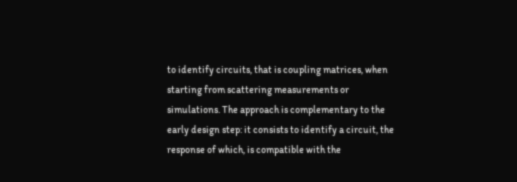to identify circuits, that is coupling matrices, when starting from scattering measurements or simulations. The approach is complementary to the early design step: it consists to identify a circuit, the response of which, is compatible with the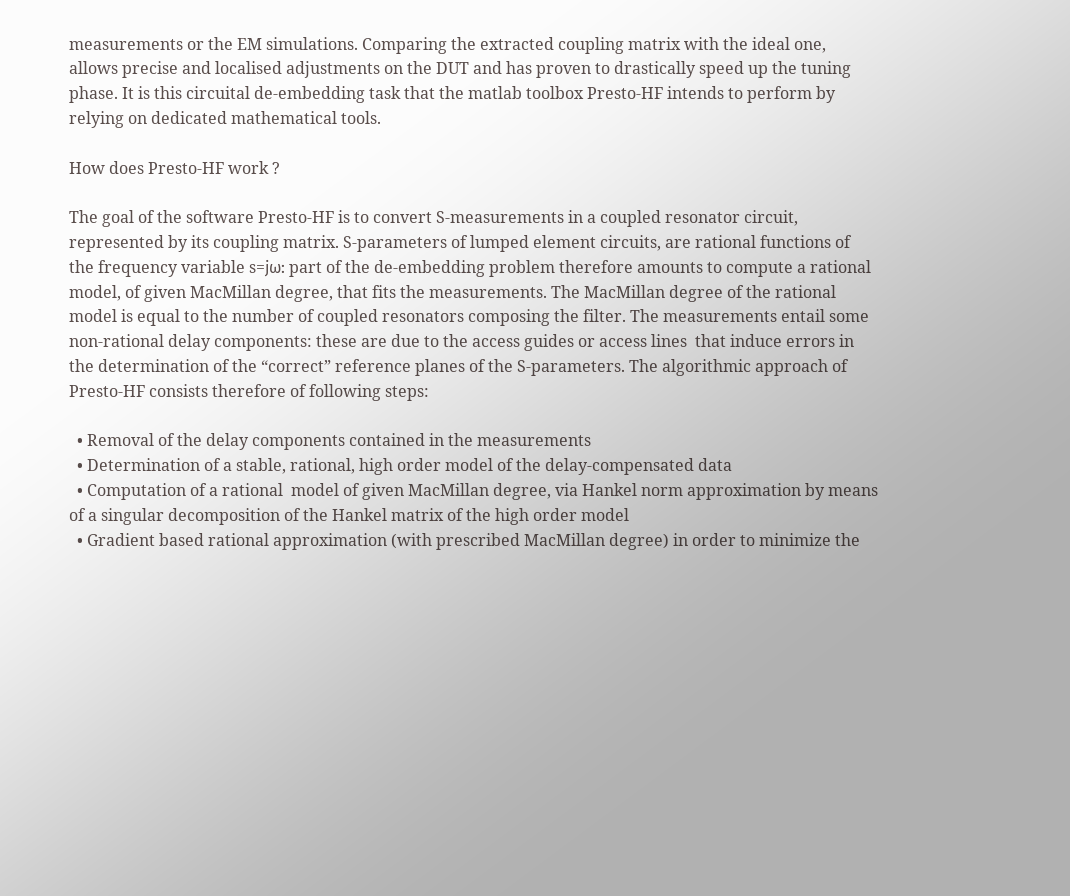measurements or the EM simulations. Comparing the extracted coupling matrix with the ideal one, allows precise and localised adjustments on the DUT and has proven to drastically speed up the tuning phase. It is this circuital de-embedding task that the matlab toolbox Presto-HF intends to perform by relying on dedicated mathematical tools.

How does Presto-HF work ?

The goal of the software Presto-HF is to convert S-measurements in a coupled resonator circuit, represented by its coupling matrix. S-parameters of lumped element circuits, are rational functions of the frequency variable s=jω: part of the de-embedding problem therefore amounts to compute a rational model, of given MacMillan degree, that fits the measurements. The MacMillan degree of the rational model is equal to the number of coupled resonators composing the filter. The measurements entail some non-rational delay components: these are due to the access guides or access lines  that induce errors in the determination of the “correct” reference planes of the S-parameters. The algorithmic approach of Presto-HF consists therefore of following steps:

  • Removal of the delay components contained in the measurements
  • Determination of a stable, rational, high order model of the delay-compensated data
  • Computation of a rational  model of given MacMillan degree, via Hankel norm approximation by means of a singular decomposition of the Hankel matrix of the high order model
  • Gradient based rational approximation (with prescribed MacMillan degree) in order to minimize the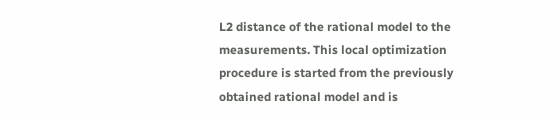L2 distance of the rational model to the measurements. This local optimization procedure is started from the previously obtained rational model and is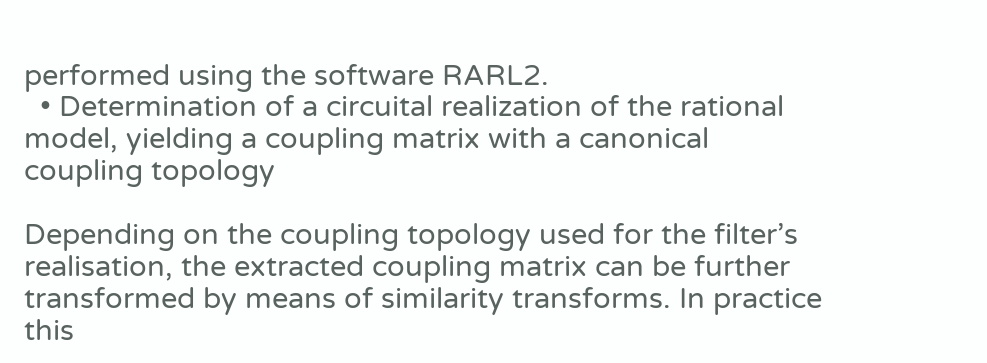performed using the software RARL2.
  • Determination of a circuital realization of the rational model, yielding a coupling matrix with a canonical coupling topology

Depending on the coupling topology used for the filter’s realisation, the extracted coupling matrix can be further transformed by means of similarity transforms. In practice this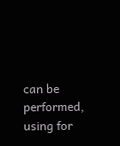can be performed, using for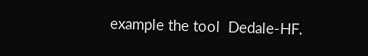example the tool  Dedale-HF.